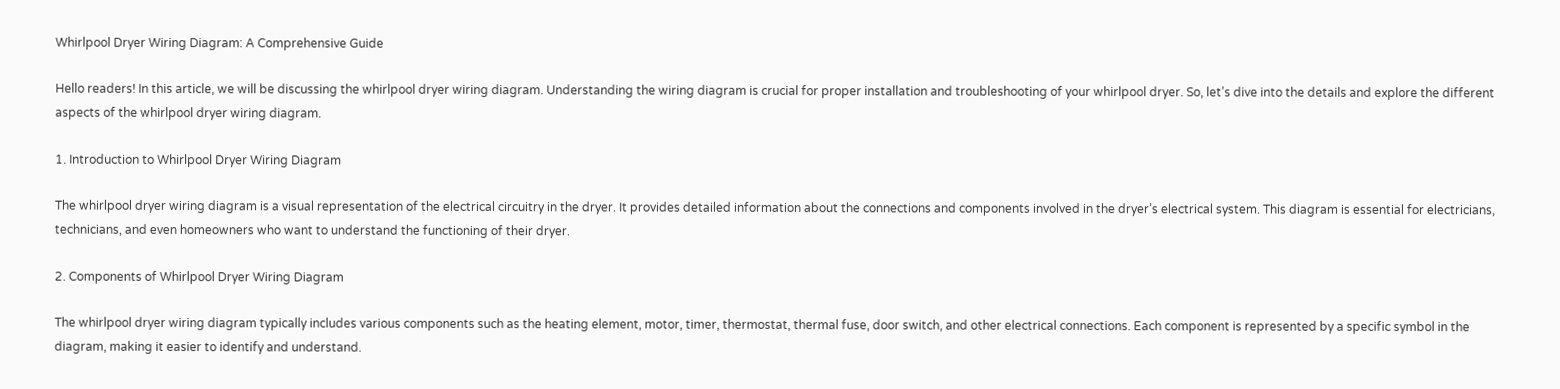Whirlpool Dryer Wiring Diagram: A Comprehensive Guide

Hello readers! In this article, we will be discussing the whirlpool dryer wiring diagram. Understanding the wiring diagram is crucial for proper installation and troubleshooting of your whirlpool dryer. So, let’s dive into the details and explore the different aspects of the whirlpool dryer wiring diagram.

1. Introduction to Whirlpool Dryer Wiring Diagram

The whirlpool dryer wiring diagram is a visual representation of the electrical circuitry in the dryer. It provides detailed information about the connections and components involved in the dryer’s electrical system. This diagram is essential for electricians, technicians, and even homeowners who want to understand the functioning of their dryer.

2. Components of Whirlpool Dryer Wiring Diagram

The whirlpool dryer wiring diagram typically includes various components such as the heating element, motor, timer, thermostat, thermal fuse, door switch, and other electrical connections. Each component is represented by a specific symbol in the diagram, making it easier to identify and understand.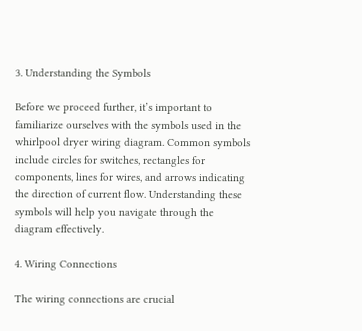3. Understanding the Symbols

Before we proceed further, it’s important to familiarize ourselves with the symbols used in the whirlpool dryer wiring diagram. Common symbols include circles for switches, rectangles for components, lines for wires, and arrows indicating the direction of current flow. Understanding these symbols will help you navigate through the diagram effectively.

4. Wiring Connections

The wiring connections are crucial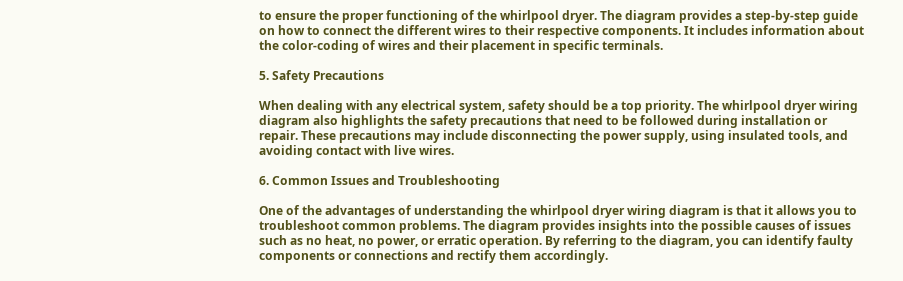to ensure the proper functioning of the whirlpool dryer. The diagram provides a step-by-step guide on how to connect the different wires to their respective components. It includes information about the color-coding of wires and their placement in specific terminals.

5. Safety Precautions

When dealing with any electrical system, safety should be a top priority. The whirlpool dryer wiring diagram also highlights the safety precautions that need to be followed during installation or repair. These precautions may include disconnecting the power supply, using insulated tools, and avoiding contact with live wires.

6. Common Issues and Troubleshooting

One of the advantages of understanding the whirlpool dryer wiring diagram is that it allows you to troubleshoot common problems. The diagram provides insights into the possible causes of issues such as no heat, no power, or erratic operation. By referring to the diagram, you can identify faulty components or connections and rectify them accordingly.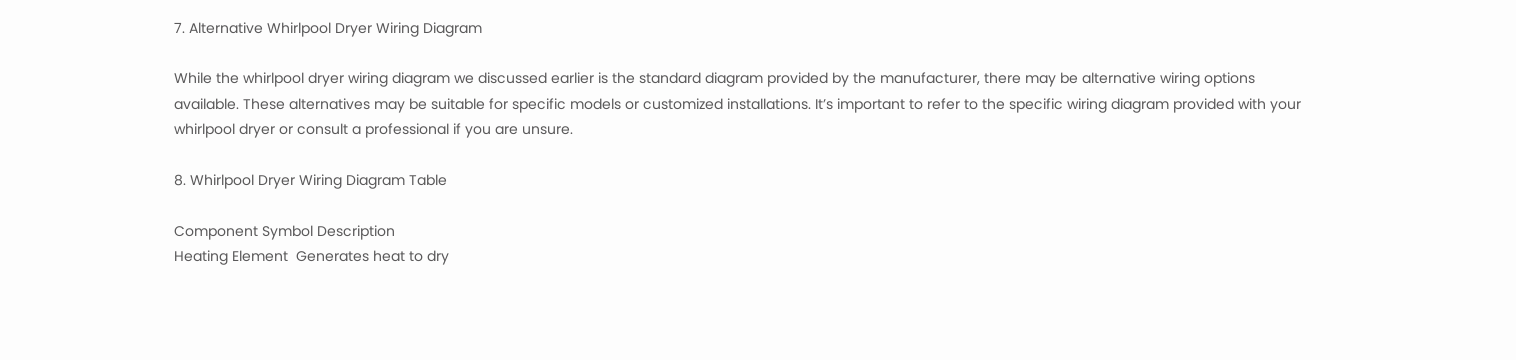7. Alternative Whirlpool Dryer Wiring Diagram

While the whirlpool dryer wiring diagram we discussed earlier is the standard diagram provided by the manufacturer, there may be alternative wiring options available. These alternatives may be suitable for specific models or customized installations. It’s important to refer to the specific wiring diagram provided with your whirlpool dryer or consult a professional if you are unsure.

8. Whirlpool Dryer Wiring Diagram Table

Component Symbol Description
Heating Element  Generates heat to dry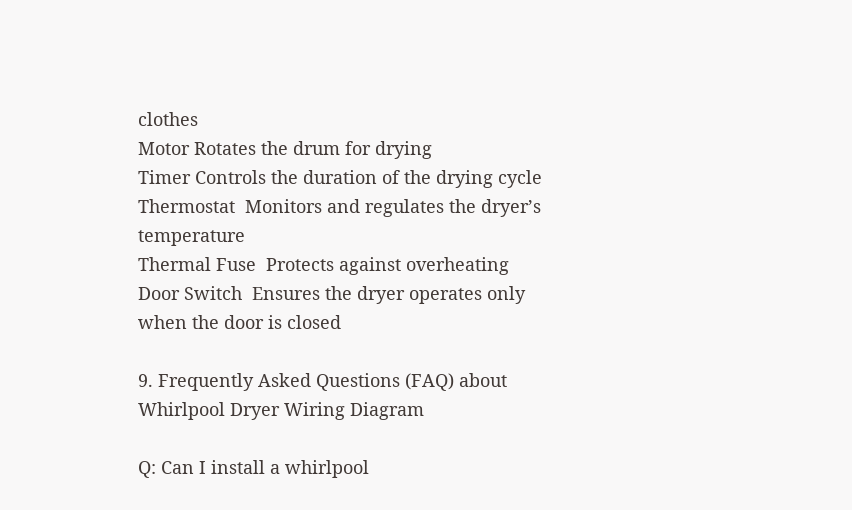clothes
Motor Rotates the drum for drying
Timer Controls the duration of the drying cycle
Thermostat  Monitors and regulates the dryer’s temperature
Thermal Fuse  Protects against overheating
Door Switch  Ensures the dryer operates only when the door is closed

9. Frequently Asked Questions (FAQ) about Whirlpool Dryer Wiring Diagram

Q: Can I install a whirlpool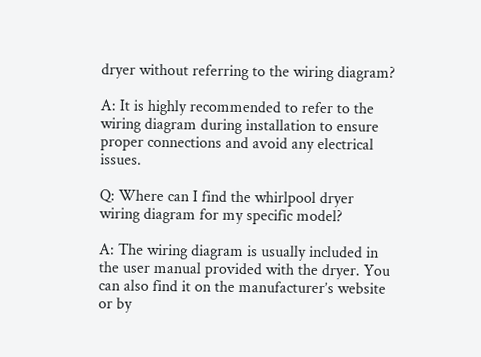dryer without referring to the wiring diagram?

A: It is highly recommended to refer to the wiring diagram during installation to ensure proper connections and avoid any electrical issues.

Q: Where can I find the whirlpool dryer wiring diagram for my specific model?

A: The wiring diagram is usually included in the user manual provided with the dryer. You can also find it on the manufacturer’s website or by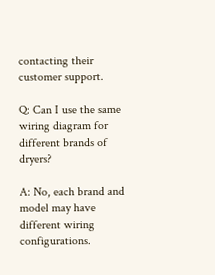contacting their customer support.

Q: Can I use the same wiring diagram for different brands of dryers?

A: No, each brand and model may have different wiring configurations.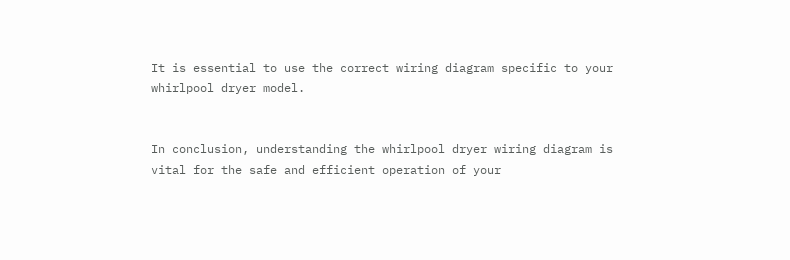It is essential to use the correct wiring diagram specific to your whirlpool dryer model.


In conclusion, understanding the whirlpool dryer wiring diagram is vital for the safe and efficient operation of your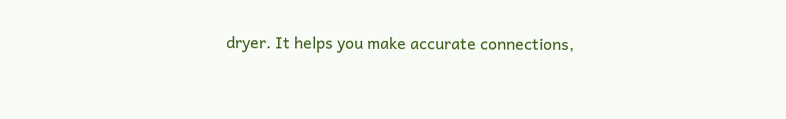dryer. It helps you make accurate connections,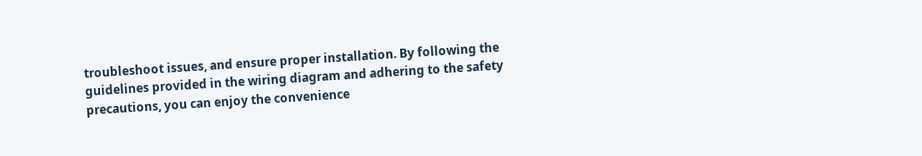troubleshoot issues, and ensure proper installation. By following the guidelines provided in the wiring diagram and adhering to the safety precautions, you can enjoy the convenience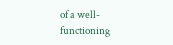of a well-functioning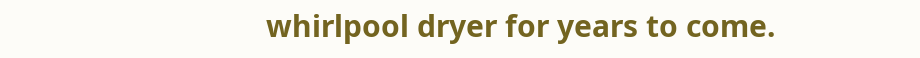whirlpool dryer for years to come.